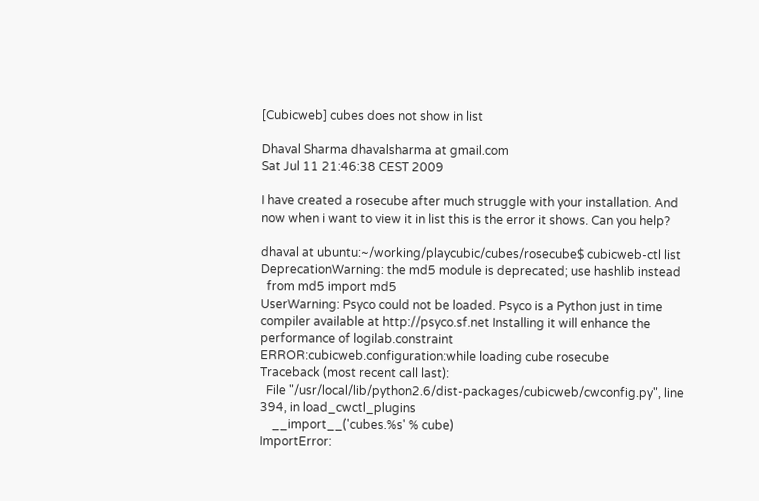[Cubicweb] cubes does not show in list

Dhaval Sharma dhavalsharma at gmail.com
Sat Jul 11 21:46:38 CEST 2009

I have created a rosecube after much struggle with your installation. And
now when i want to view it in list this is the error it shows. Can you help?

dhaval at ubuntu:~/working/playcubic/cubes/rosecube$ cubicweb-ctl list
DeprecationWarning: the md5 module is deprecated; use hashlib instead
  from md5 import md5
UserWarning: Psyco could not be loaded. Psyco is a Python just in time
compiler available at http://psyco.sf.net Installing it will enhance the
performance of logilab.constraint
ERROR:cubicweb.configuration:while loading cube rosecube
Traceback (most recent call last):
  File "/usr/local/lib/python2.6/dist-packages/cubicweb/cwconfig.py", line
394, in load_cwctl_plugins
    __import__('cubes.%s' % cube)
ImportError: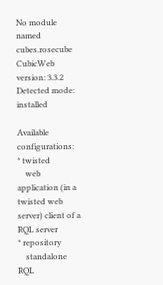No module named cubes.rosecube
CubicWeb version: 3.3.2
Detected mode: installed

Available configurations:
* twisted
    web application (in a twisted web server) client of a RQL server
* repository
    standalone RQL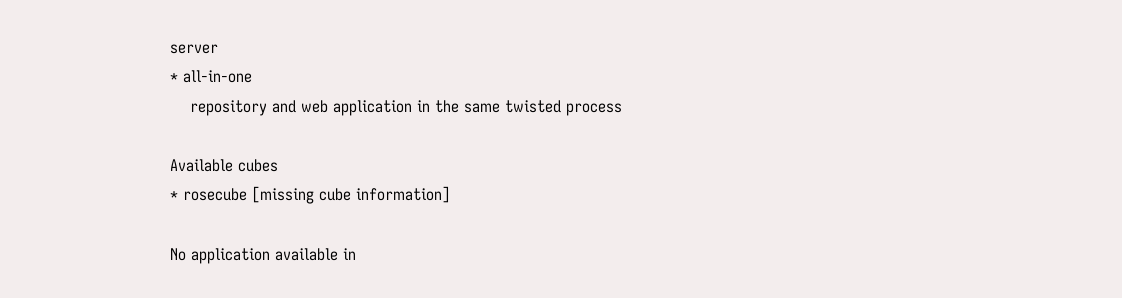server
* all-in-one
    repository and web application in the same twisted process

Available cubes
* rosecube [missing cube information]

No application available in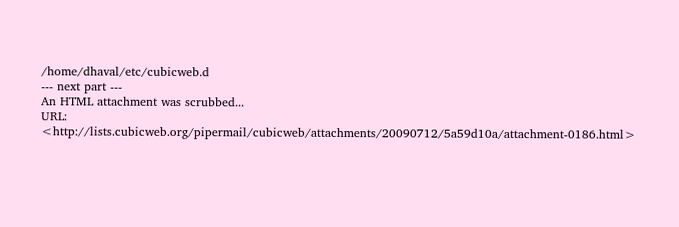/home/dhaval/etc/cubicweb.d
--- next part ---
An HTML attachment was scrubbed...
URL: <http://lists.cubicweb.org/pipermail/cubicweb/attachments/20090712/5a59d10a/attachment-0186.html>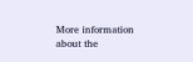More information about the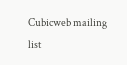Cubicweb mailing list